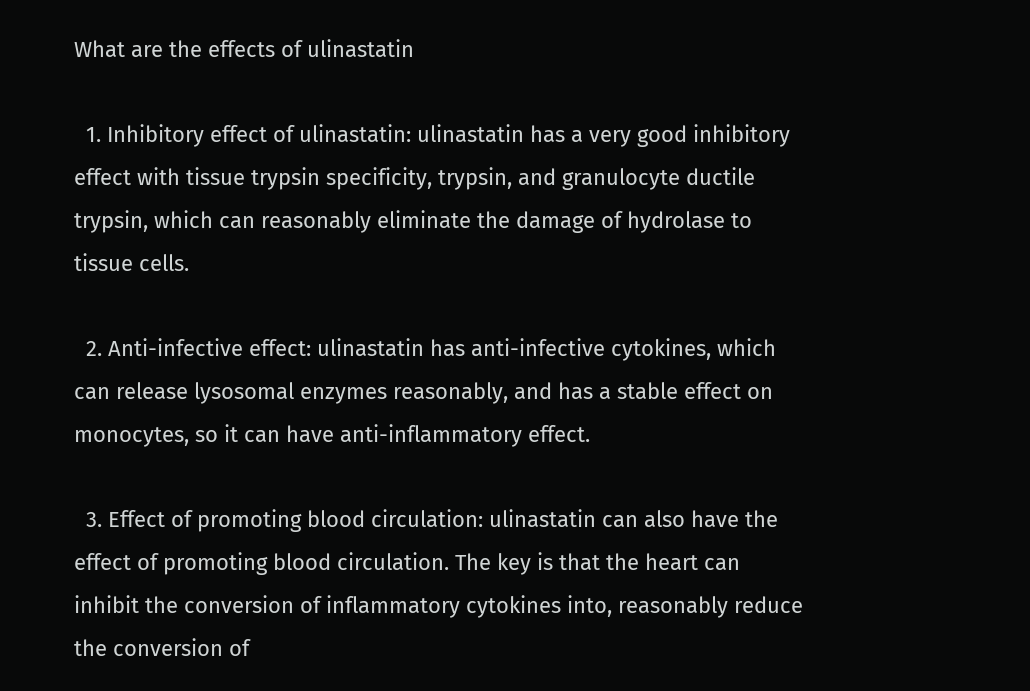What are the effects of ulinastatin

  1. Inhibitory effect of ulinastatin: ulinastatin has a very good inhibitory effect with tissue trypsin specificity, trypsin, and granulocyte ductile trypsin, which can reasonably eliminate the damage of hydrolase to tissue cells.

  2. Anti-infective effect: ulinastatin has anti-infective cytokines, which can release lysosomal enzymes reasonably, and has a stable effect on monocytes, so it can have anti-inflammatory effect.

  3. Effect of promoting blood circulation: ulinastatin can also have the effect of promoting blood circulation. The key is that the heart can inhibit the conversion of inflammatory cytokines into, reasonably reduce the conversion of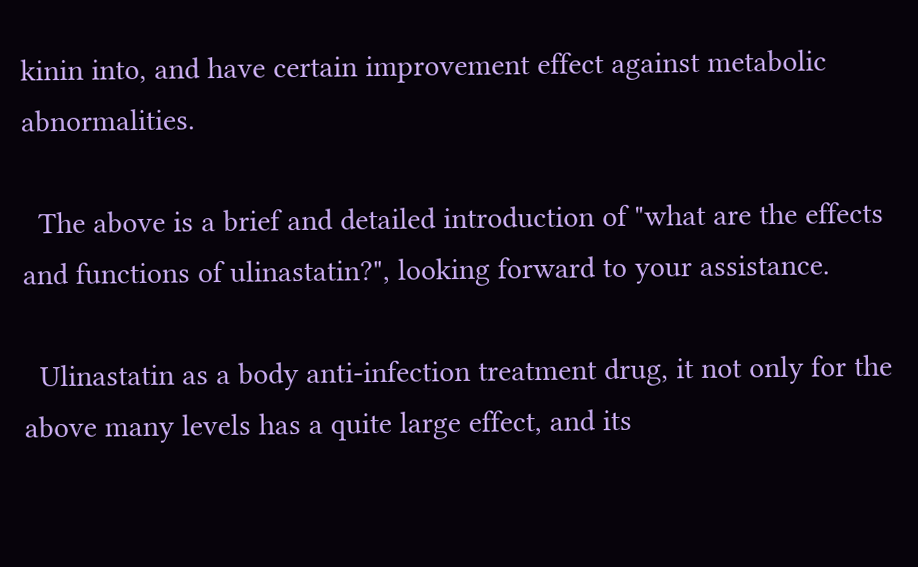kinin into, and have certain improvement effect against metabolic abnormalities.

  The above is a brief and detailed introduction of "what are the effects and functions of ulinastatin?", looking forward to your assistance.

  Ulinastatin as a body anti-infection treatment drug, it not only for the above many levels has a quite large effect, and its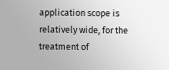application scope is relatively wide, for the treatment of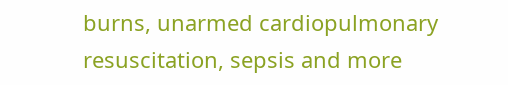burns, unarmed cardiopulmonary resuscitation, sepsis and more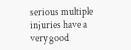serious multiple injuries have a very good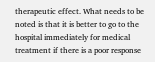therapeutic effect. What needs to be noted is that it is better to go to the hospital immediately for medical treatment if there is a poor response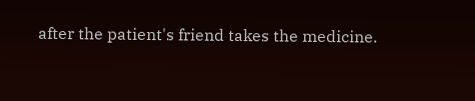after the patient's friend takes the medicine.